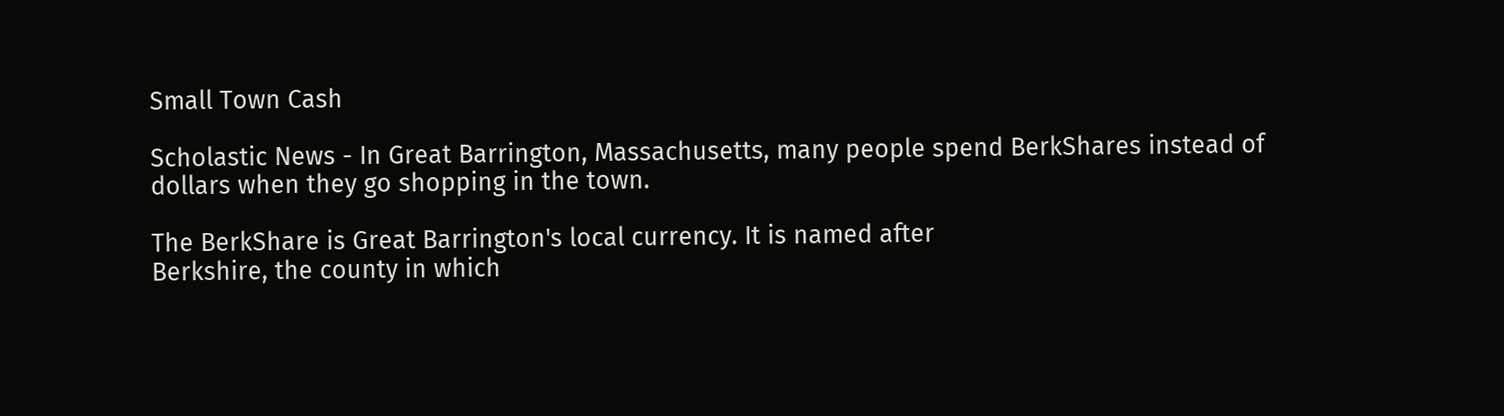Small Town Cash

Scholastic News - In Great Barrington, Massachusetts, many people spend BerkShares instead of
dollars when they go shopping in the town.

The BerkShare is Great Barrington's local currency. It is named after
Berkshire, the county in which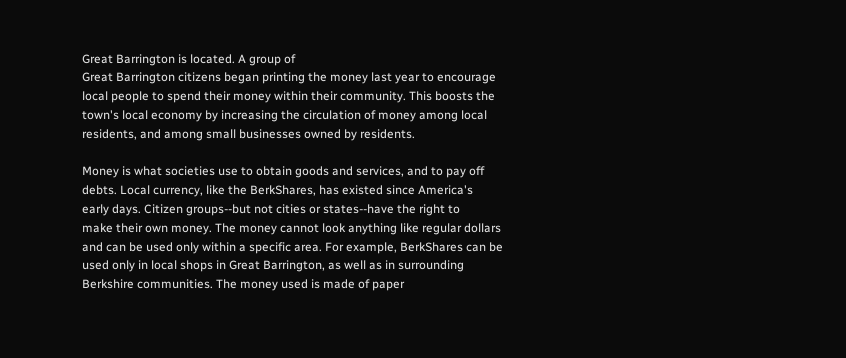Great Barrington is located. A group of
Great Barrington citizens began printing the money last year to encourage
local people to spend their money within their community. This boosts the
town's local economy by increasing the circulation of money among local
residents, and among small businesses owned by residents.

Money is what societies use to obtain goods and services, and to pay off
debts. Local currency, like the BerkShares, has existed since America's
early days. Citizen groups--but not cities or states--have the right to
make their own money. The money cannot look anything like regular dollars
and can be used only within a specific area. For example, BerkShares can be
used only in local shops in Great Barrington, as well as in surrounding
Berkshire communities. The money used is made of paper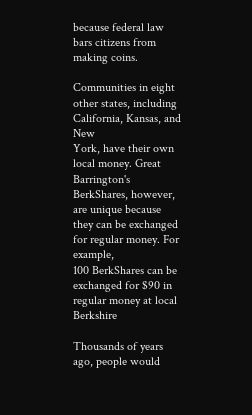because federal law
bars citizens from making coins.

Communities in eight other states, including California, Kansas, and New
York, have their own local money. Great Barrington's BerkShares, however,
are unique because they can be exchanged for regular money. For example,
100 BerkShares can be exchanged for $90 in regular money at local Berkshire

Thousands of years ago, people would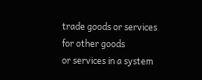trade goods or services for other goods
or services in a system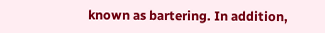known as bartering. In addition,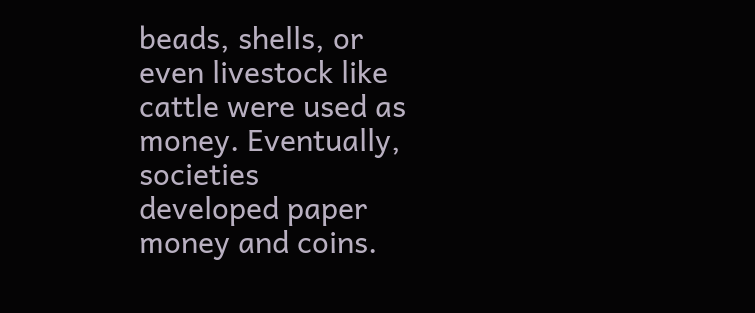beads, shells, or
even livestock like cattle were used as money. Eventually, societies
developed paper money and coins.